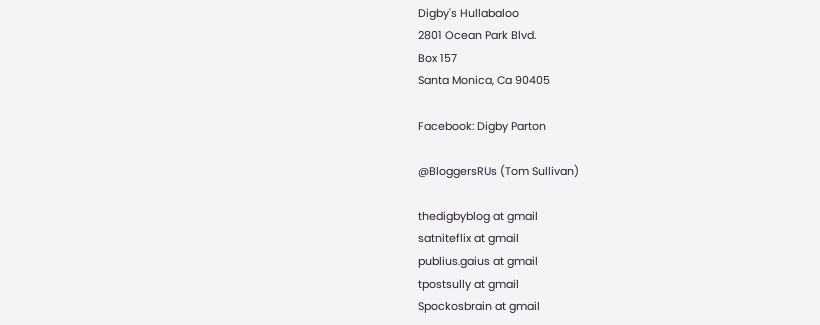Digby's Hullabaloo
2801 Ocean Park Blvd.
Box 157
Santa Monica, Ca 90405

Facebook: Digby Parton

@BloggersRUs (Tom Sullivan)

thedigbyblog at gmail
satniteflix at gmail
publius.gaius at gmail
tpostsully at gmail
Spockosbrain at gmail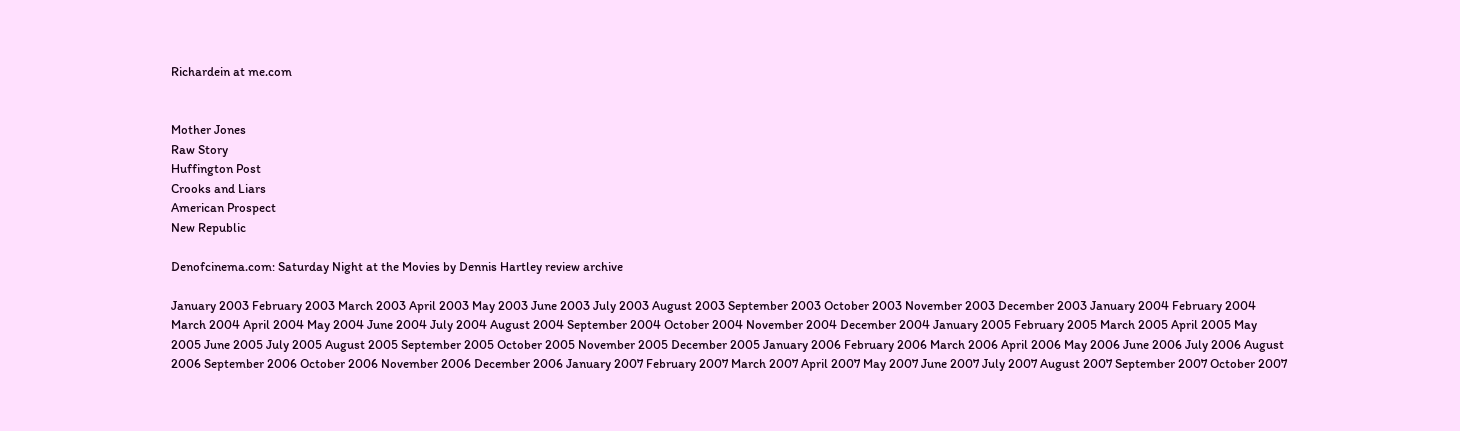Richardein at me.com


Mother Jones
Raw Story
Huffington Post
Crooks and Liars
American Prospect
New Republic

Denofcinema.com: Saturday Night at the Movies by Dennis Hartley review archive

January 2003 February 2003 March 2003 April 2003 May 2003 June 2003 July 2003 August 2003 September 2003 October 2003 November 2003 December 2003 January 2004 February 2004 March 2004 April 2004 May 2004 June 2004 July 2004 August 2004 September 2004 October 2004 November 2004 December 2004 January 2005 February 2005 March 2005 April 2005 May 2005 June 2005 July 2005 August 2005 September 2005 October 2005 November 2005 December 2005 January 2006 February 2006 March 2006 April 2006 May 2006 June 2006 July 2006 August 2006 September 2006 October 2006 November 2006 December 2006 January 2007 February 2007 March 2007 April 2007 May 2007 June 2007 July 2007 August 2007 September 2007 October 2007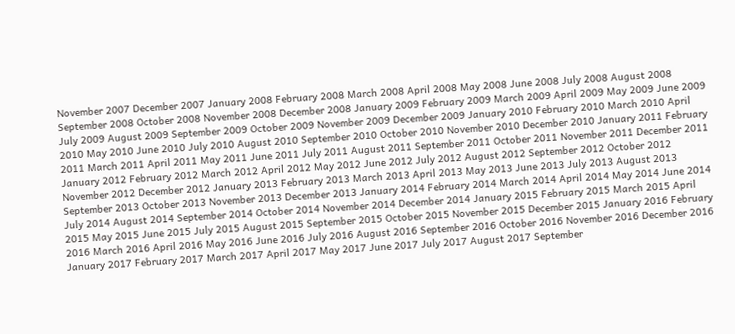November 2007 December 2007 January 2008 February 2008 March 2008 April 2008 May 2008 June 2008 July 2008 August 2008 September 2008 October 2008 November 2008 December 2008 January 2009 February 2009 March 2009 April 2009 May 2009 June 2009 July 2009 August 2009 September 2009 October 2009 November 2009 December 2009 January 2010 February 2010 March 2010 April 2010 May 2010 June 2010 July 2010 August 2010 September 2010 October 2010 November 2010 December 2010 January 2011 February 2011 March 2011 April 2011 May 2011 June 2011 July 2011 August 2011 September 2011 October 2011 November 2011 December 2011 January 2012 February 2012 March 2012 April 2012 May 2012 June 2012 July 2012 August 2012 September 2012 October 2012 November 2012 December 2012 January 2013 February 2013 March 2013 April 2013 May 2013 June 2013 July 2013 August 2013 September 2013 October 2013 November 2013 December 2013 January 2014 February 2014 March 2014 April 2014 May 2014 June 2014 July 2014 August 2014 September 2014 October 2014 November 2014 December 2014 January 2015 February 2015 March 2015 April 2015 May 2015 June 2015 July 2015 August 2015 September 2015 October 2015 November 2015 December 2015 January 2016 February 2016 March 2016 April 2016 May 2016 June 2016 July 2016 August 2016 September 2016 October 2016 November 2016 December 2016 January 2017 February 2017 March 2017 April 2017 May 2017 June 2017 July 2017 August 2017 September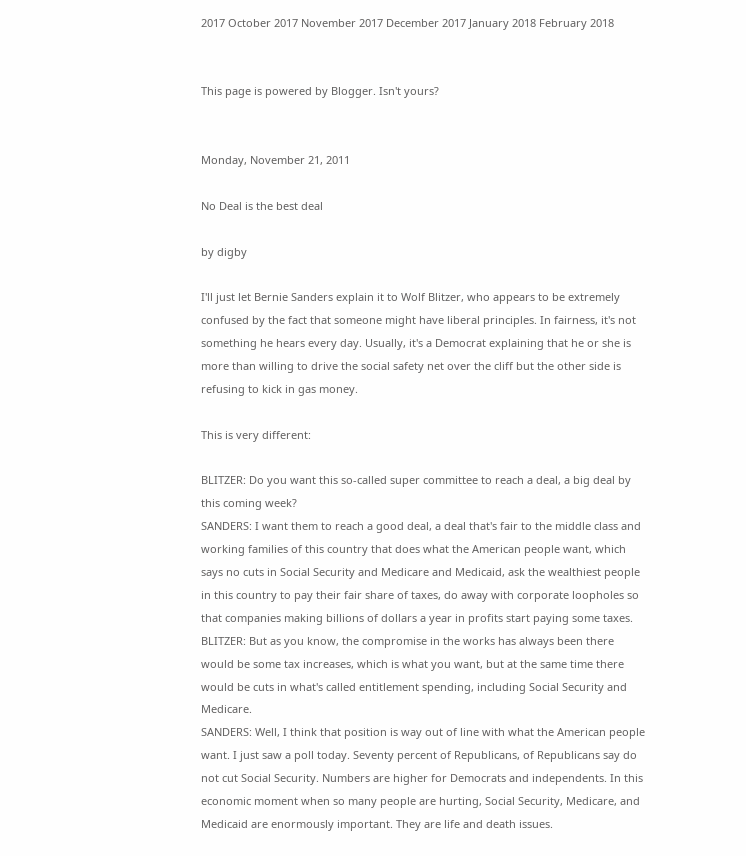2017 October 2017 November 2017 December 2017 January 2018 February 2018


This page is powered by Blogger. Isn't yours?


Monday, November 21, 2011

No Deal is the best deal

by digby

I'll just let Bernie Sanders explain it to Wolf Blitzer, who appears to be extremely confused by the fact that someone might have liberal principles. In fairness, it's not something he hears every day. Usually, it's a Democrat explaining that he or she is more than willing to drive the social safety net over the cliff but the other side is refusing to kick in gas money.

This is very different:

BLITZER: Do you want this so-called super committee to reach a deal, a big deal by this coming week?
SANDERS: I want them to reach a good deal, a deal that's fair to the middle class and working families of this country that does what the American people want, which says no cuts in Social Security and Medicare and Medicaid, ask the wealthiest people in this country to pay their fair share of taxes, do away with corporate loopholes so that companies making billions of dollars a year in profits start paying some taxes.
BLITZER: But as you know, the compromise in the works has always been there would be some tax increases, which is what you want, but at the same time there would be cuts in what's called entitlement spending, including Social Security and Medicare.
SANDERS: Well, I think that position is way out of line with what the American people want. I just saw a poll today. Seventy percent of Republicans, of Republicans say do not cut Social Security. Numbers are higher for Democrats and independents. In this economic moment when so many people are hurting, Social Security, Medicare, and Medicaid are enormously important. They are life and death issues.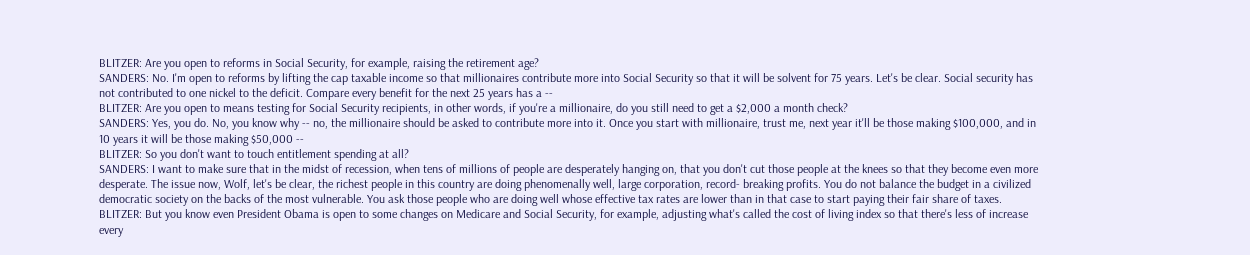BLITZER: Are you open to reforms in Social Security, for example, raising the retirement age?
SANDERS: No. I'm open to reforms by lifting the cap taxable income so that millionaires contribute more into Social Security so that it will be solvent for 75 years. Let's be clear. Social security has not contributed to one nickel to the deficit. Compare every benefit for the next 25 years has a --
BLITZER: Are you open to means testing for Social Security recipients, in other words, if you're a millionaire, do you still need to get a $2,000 a month check?
SANDERS: Yes, you do. No, you know why -- no, the millionaire should be asked to contribute more into it. Once you start with millionaire, trust me, next year it'll be those making $100,000, and in 10 years it will be those making $50,000 --
BLITZER: So you don't want to touch entitlement spending at all?
SANDERS: I want to make sure that in the midst of recession, when tens of millions of people are desperately hanging on, that you don't cut those people at the knees so that they become even more desperate. The issue now, Wolf, let's be clear, the richest people in this country are doing phenomenally well, large corporation, record- breaking profits. You do not balance the budget in a civilized democratic society on the backs of the most vulnerable. You ask those people who are doing well whose effective tax rates are lower than in that case to start paying their fair share of taxes.
BLITZER: But you know even President Obama is open to some changes on Medicare and Social Security, for example, adjusting what's called the cost of living index so that there's less of increase every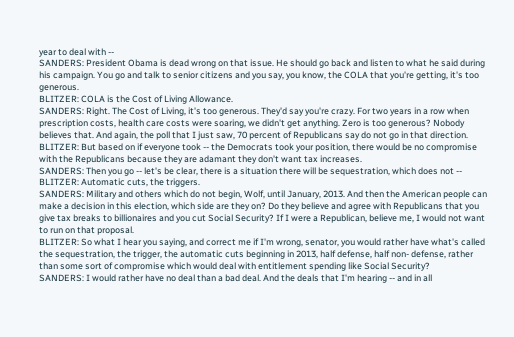year to deal with --
SANDERS: President Obama is dead wrong on that issue. He should go back and listen to what he said during his campaign. You go and talk to senior citizens and you say, you know, the COLA that you're getting, it's too generous.
BLITZER: COLA is the Cost of Living Allowance.
SANDERS: Right. The Cost of Living, it's too generous. They'd say you're crazy. For two years in a row when prescription costs, health care costs were soaring, we didn't get anything. Zero is too generous? Nobody believes that. And again, the poll that I just saw, 70 percent of Republicans say do not go in that direction.
BLITZER: But based on if everyone took -- the Democrats took your position, there would be no compromise with the Republicans because they are adamant they don't want tax increases.
SANDERS: Then you go -- let's be clear, there is a situation there will be sequestration, which does not --
BLITZER: Automatic cuts, the triggers.
SANDERS: Military and others which do not begin, Wolf, until January, 2013. And then the American people can make a decision in this election, which side are they on? Do they believe and agree with Republicans that you give tax breaks to billionaires and you cut Social Security? If I were a Republican, believe me, I would not want to run on that proposal.
BLITZER: So what I hear you saying, and correct me if I'm wrong, senator, you would rather have what's called the sequestration, the trigger, the automatic cuts beginning in 2013, half defense, half non- defense, rather than some sort of compromise which would deal with entitlement spending like Social Security?
SANDERS: I would rather have no deal than a bad deal. And the deals that I'm hearing -- and in all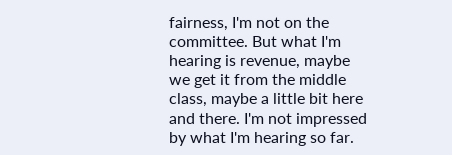fairness, I'm not on the committee. But what I'm hearing is revenue, maybe we get it from the middle class, maybe a little bit here and there. I'm not impressed by what I'm hearing so far.